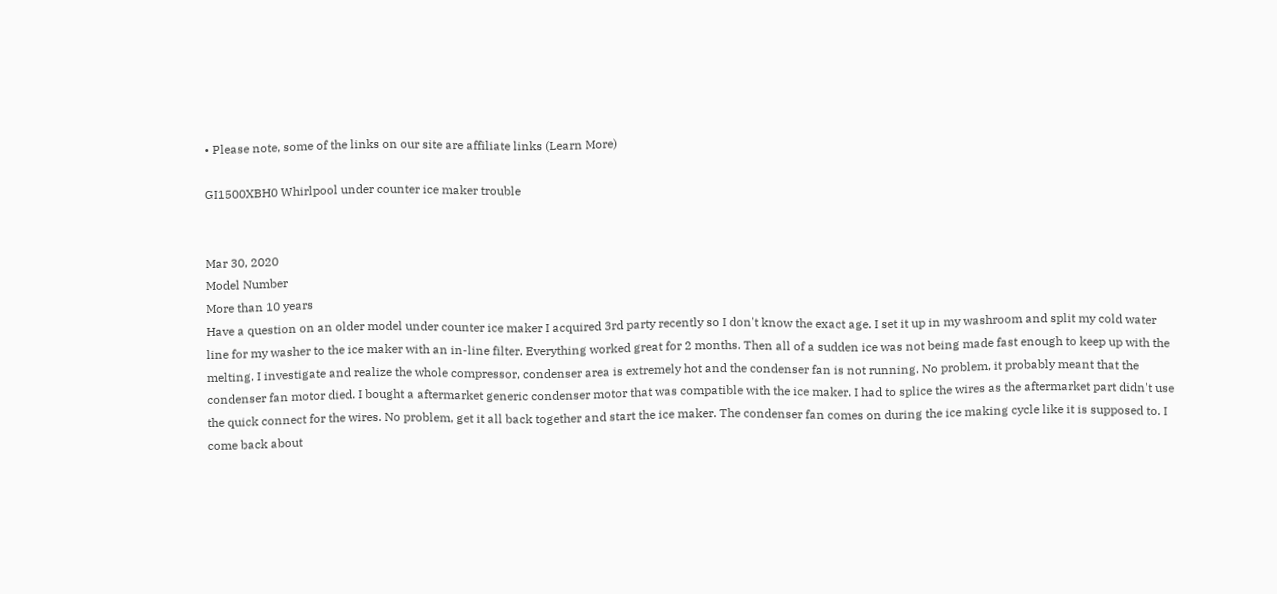• Please note, some of the links on our site are affiliate links (Learn More)

GI1500XBH0 Whirlpool under counter ice maker trouble


Mar 30, 2020
Model Number
More than 10 years
Have a question on an older model under counter ice maker I acquired 3rd party recently so I don't know the exact age. I set it up in my washroom and split my cold water line for my washer to the ice maker with an in-line filter. Everything worked great for 2 months. Then all of a sudden ice was not being made fast enough to keep up with the melting. I investigate and realize the whole compressor, condenser area is extremely hot and the condenser fan is not running. No problem, it probably meant that the condenser fan motor died. I bought a aftermarket generic condenser motor that was compatible with the ice maker. I had to splice the wires as the aftermarket part didn't use the quick connect for the wires. No problem, get it all back together and start the ice maker. The condenser fan comes on during the ice making cycle like it is supposed to. I come back about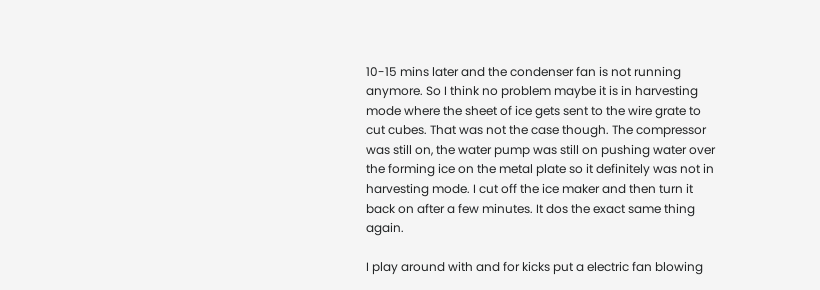10-15 mins later and the condenser fan is not running anymore. So I think no problem maybe it is in harvesting mode where the sheet of ice gets sent to the wire grate to cut cubes. That was not the case though. The compressor was still on, the water pump was still on pushing water over the forming ice on the metal plate so it definitely was not in harvesting mode. I cut off the ice maker and then turn it back on after a few minutes. It dos the exact same thing again.

I play around with and for kicks put a electric fan blowing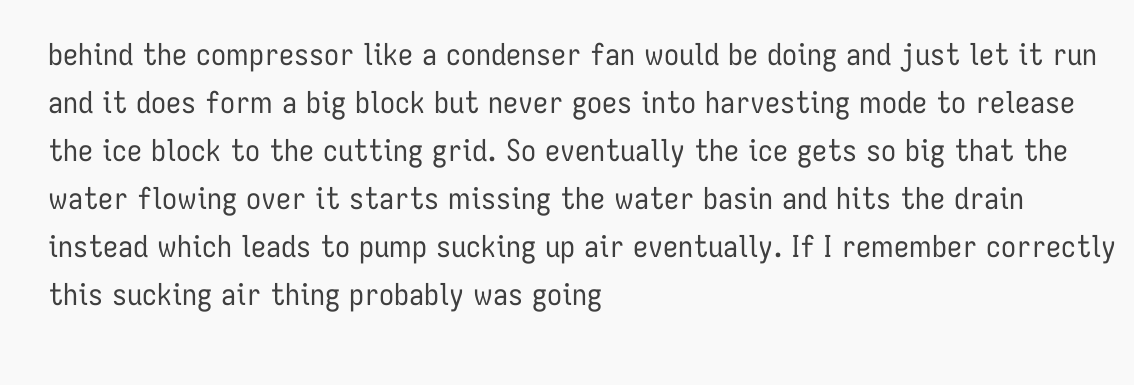behind the compressor like a condenser fan would be doing and just let it run and it does form a big block but never goes into harvesting mode to release the ice block to the cutting grid. So eventually the ice gets so big that the water flowing over it starts missing the water basin and hits the drain instead which leads to pump sucking up air eventually. If I remember correctly this sucking air thing probably was going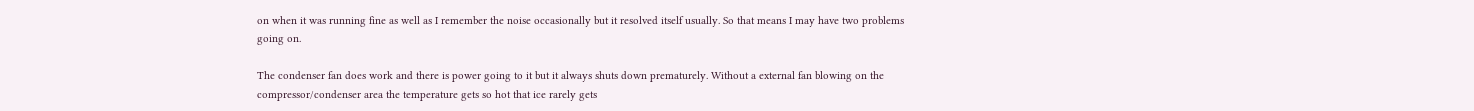on when it was running fine as well as I remember the noise occasionally but it resolved itself usually. So that means I may have two problems going on.

The condenser fan does work and there is power going to it but it always shuts down prematurely. Without a external fan blowing on the compressor/condenser area the temperature gets so hot that ice rarely gets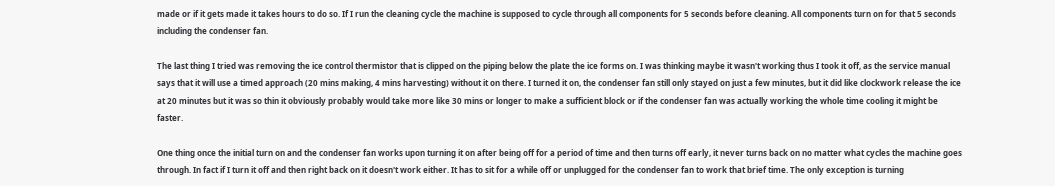made or if it gets made it takes hours to do so. If I run the cleaning cycle the machine is supposed to cycle through all components for 5 seconds before cleaning. All components turn on for that 5 seconds including the condenser fan.

The last thing I tried was removing the ice control thermistor that is clipped on the piping below the plate the ice forms on. I was thinking maybe it wasn't working thus I took it off, as the service manual says that it will use a timed approach (20 mins making, 4 mins harvesting) without it on there. I turned it on, the condenser fan still only stayed on just a few minutes, but it did like clockwork release the ice at 20 minutes but it was so thin it obviously probably would take more like 30 mins or longer to make a sufficient block or if the condenser fan was actually working the whole time cooling it might be faster.

One thing once the initial turn on and the condenser fan works upon turning it on after being off for a period of time and then turns off early, it never turns back on no matter what cycles the machine goes through. In fact if I turn it off and then right back on it doesn't work either. It has to sit for a while off or unplugged for the condenser fan to work that brief time. The only exception is turning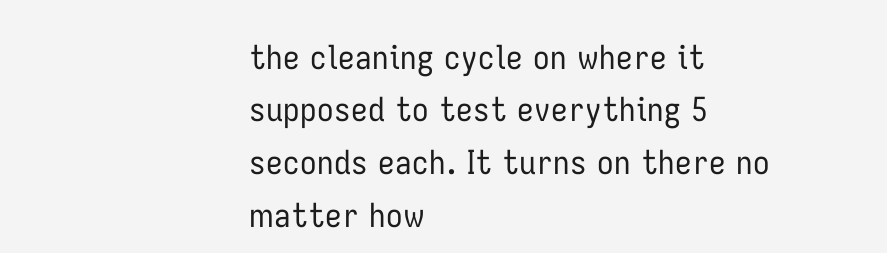the cleaning cycle on where it supposed to test everything 5 seconds each. It turns on there no matter how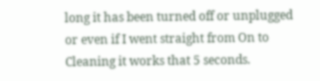long it has been turned off or unplugged or even if I went straight from On to Cleaning it works that 5 seconds.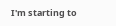I'm starting to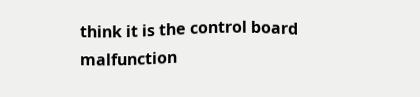think it is the control board malfunction